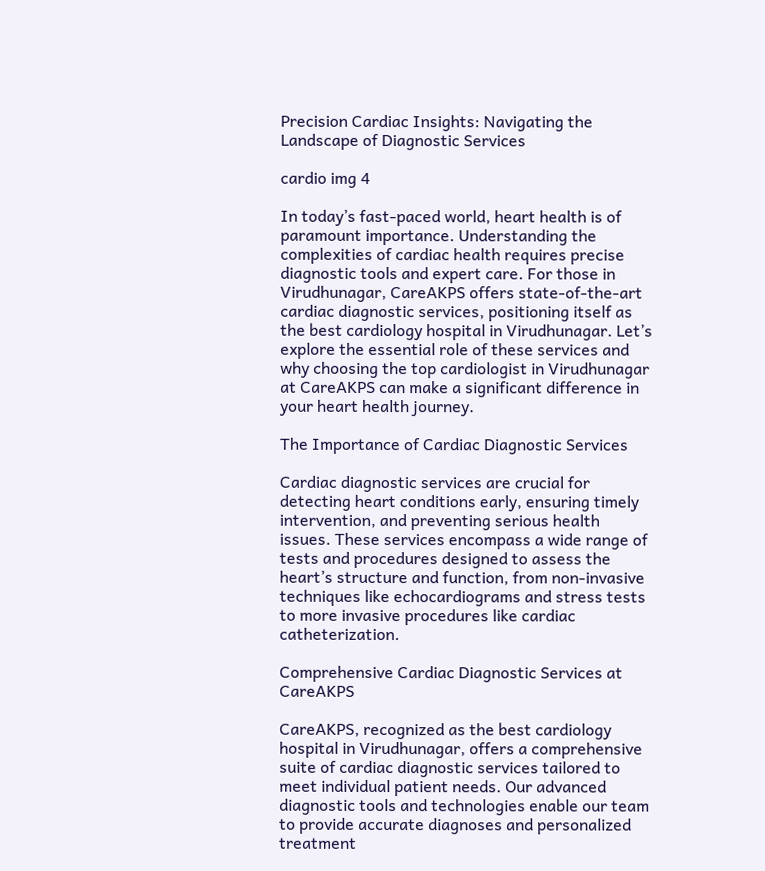Precision Cardiac Insights: Navigating the Landscape of Diagnostic Services

cardio img 4

In today’s fast-paced world, heart health is of paramount importance. Understanding the complexities of cardiac health requires precise diagnostic tools and expert care. For those in Virudhunagar, CareAKPS offers state-of-the-art cardiac diagnostic services, positioning itself as the best cardiology hospital in Virudhunagar. Let’s explore the essential role of these services and why choosing the top cardiologist in Virudhunagar at CareAKPS can make a significant difference in your heart health journey.

The Importance of Cardiac Diagnostic Services

Cardiac diagnostic services are crucial for detecting heart conditions early, ensuring timely intervention, and preventing serious health issues. These services encompass a wide range of tests and procedures designed to assess the heart’s structure and function, from non-invasive techniques like echocardiograms and stress tests to more invasive procedures like cardiac catheterization.

Comprehensive Cardiac Diagnostic Services at CareAKPS

CareAKPS, recognized as the best cardiology hospital in Virudhunagar, offers a comprehensive suite of cardiac diagnostic services tailored to meet individual patient needs. Our advanced diagnostic tools and technologies enable our team to provide accurate diagnoses and personalized treatment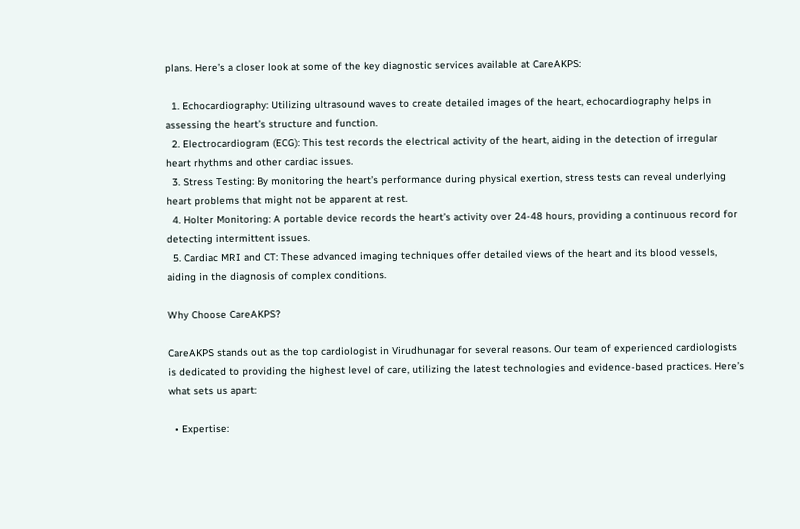plans. Here’s a closer look at some of the key diagnostic services available at CareAKPS:

  1. Echocardiography: Utilizing ultrasound waves to create detailed images of the heart, echocardiography helps in assessing the heart’s structure and function.
  2. Electrocardiogram (ECG): This test records the electrical activity of the heart, aiding in the detection of irregular heart rhythms and other cardiac issues.
  3. Stress Testing: By monitoring the heart’s performance during physical exertion, stress tests can reveal underlying heart problems that might not be apparent at rest.
  4. Holter Monitoring: A portable device records the heart’s activity over 24-48 hours, providing a continuous record for detecting intermittent issues.
  5. Cardiac MRI and CT: These advanced imaging techniques offer detailed views of the heart and its blood vessels, aiding in the diagnosis of complex conditions.

Why Choose CareAKPS?

CareAKPS stands out as the top cardiologist in Virudhunagar for several reasons. Our team of experienced cardiologists is dedicated to providing the highest level of care, utilizing the latest technologies and evidence-based practices. Here’s what sets us apart:

  • Expertise: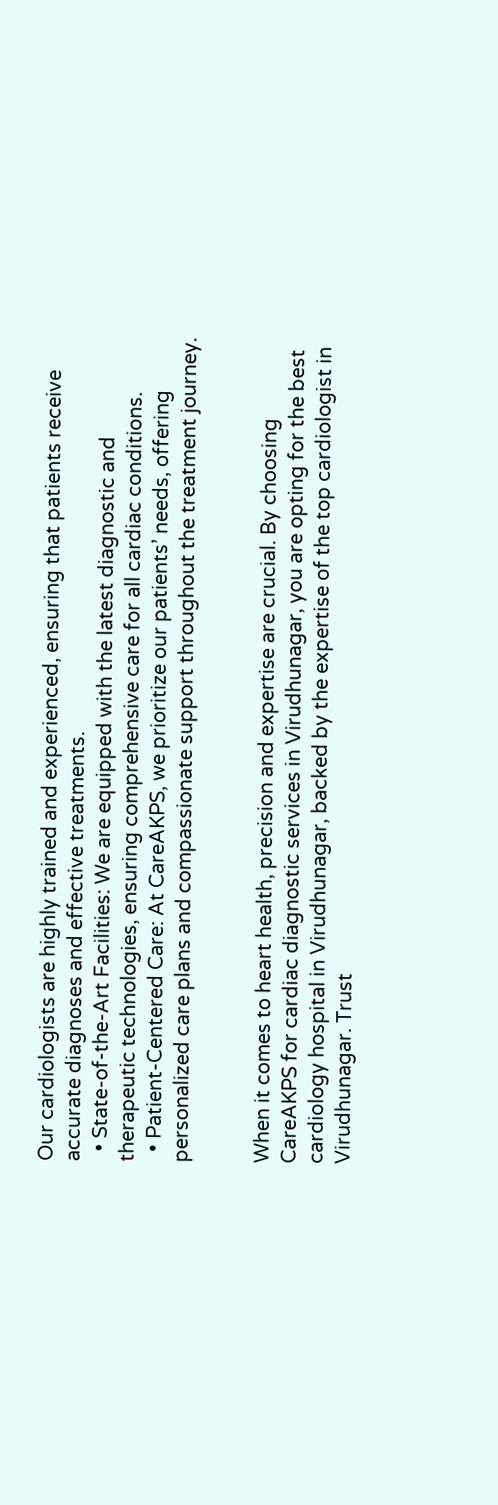Our cardiologists are highly trained and experienced, ensuring that patients receive accurate diagnoses and effective treatments.
  • State-of-the-Art Facilities: We are equipped with the latest diagnostic and therapeutic technologies, ensuring comprehensive care for all cardiac conditions.
  • Patient-Centered Care: At CareAKPS, we prioritize our patients’ needs, offering personalized care plans and compassionate support throughout the treatment journey.


When it comes to heart health, precision and expertise are crucial. By choosing CareAKPS for cardiac diagnostic services in Virudhunagar, you are opting for the best cardiology hospital in Virudhunagar, backed by the expertise of the top cardiologist in Virudhunagar. Trust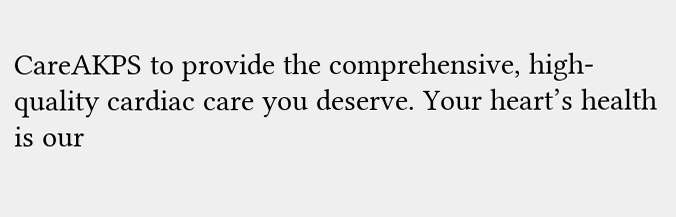CareAKPS to provide the comprehensive, high-quality cardiac care you deserve. Your heart’s health is our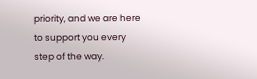priority, and we are here to support you every step of the way.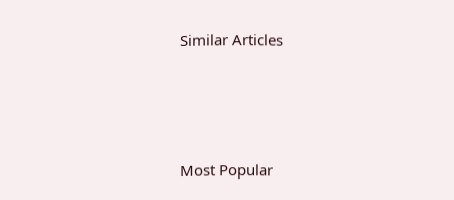Similar Articles




Most Popular